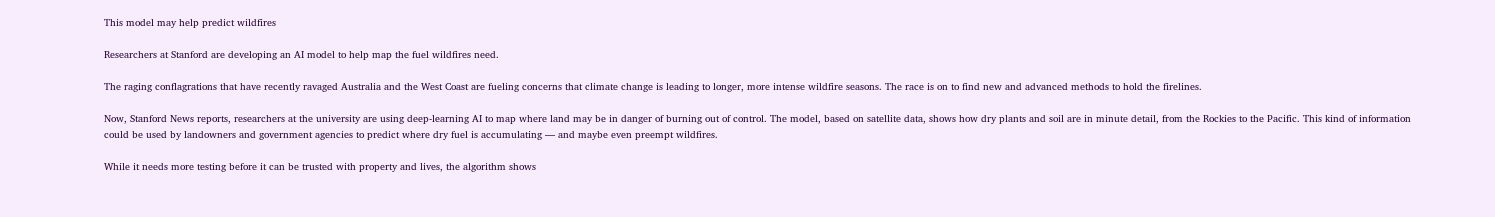This model may help predict wildfires

Researchers at Stanford are developing an AI model to help map the fuel wildfires need.

The raging conflagrations that have recently ravaged Australia and the West Coast are fueling concerns that climate change is leading to longer, more intense wildfire seasons. The race is on to find new and advanced methods to hold the firelines.

Now, Stanford News reports, researchers at the university are using deep-learning AI to map where land may be in danger of burning out of control. The model, based on satellite data, shows how dry plants and soil are in minute detail, from the Rockies to the Pacific. This kind of information could be used by landowners and government agencies to predict where dry fuel is accumulating — and maybe even preempt wildfires.

While it needs more testing before it can be trusted with property and lives, the algorithm shows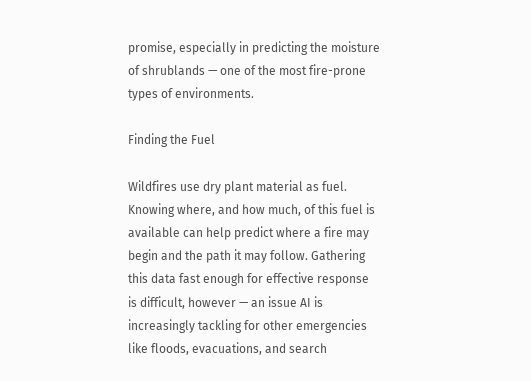promise, especially in predicting the moisture of shrublands — one of the most fire-prone types of environments.

Finding the Fuel

Wildfires use dry plant material as fuel. Knowing where, and how much, of this fuel is available can help predict where a fire may begin and the path it may follow. Gathering this data fast enough for effective response is difficult, however — an issue AI is increasingly tackling for other emergencies like floods, evacuations, and search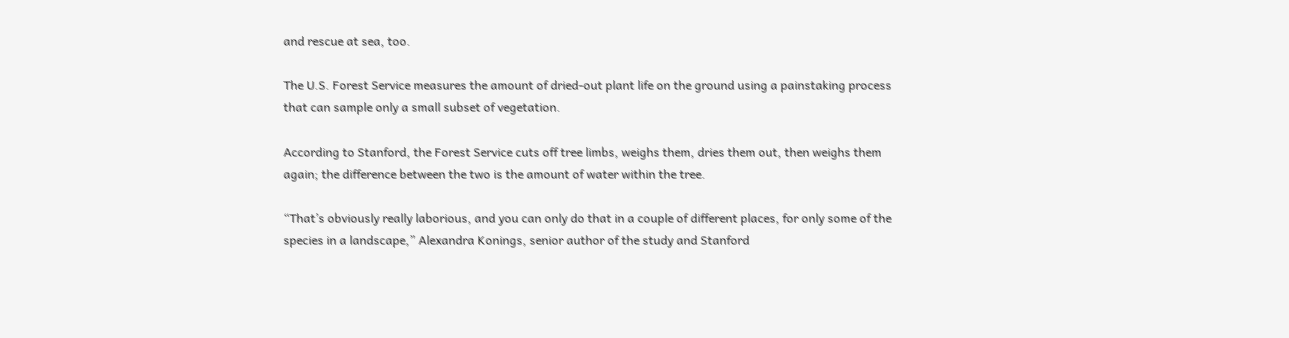and rescue at sea, too.

The U.S. Forest Service measures the amount of dried-out plant life on the ground using a painstaking process that can sample only a small subset of vegetation.

According to Stanford, the Forest Service cuts off tree limbs, weighs them, dries them out, then weighs them again; the difference between the two is the amount of water within the tree.

“That’s obviously really laborious, and you can only do that in a couple of different places, for only some of the species in a landscape,” Alexandra Konings, senior author of the study and Stanford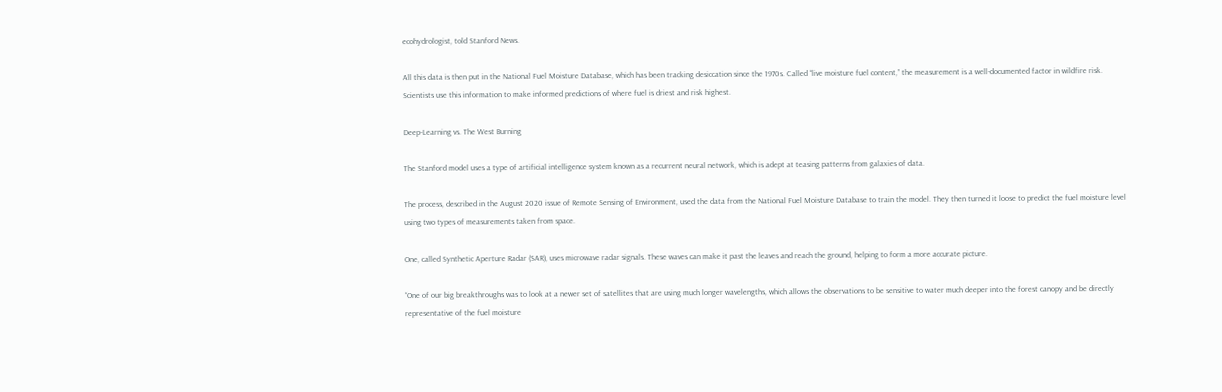ecohydrologist, told Stanford News.

All this data is then put in the National Fuel Moisture Database, which has been tracking desiccation since the 1970s. Called “live moisture fuel content,” the measurement is a well-documented factor in wildfire risk. Scientists use this information to make informed predictions of where fuel is driest and risk highest.

Deep-Learning vs. The West Burning

The Stanford model uses a type of artificial intelligence system known as a recurrent neural network, which is adept at teasing patterns from galaxies of data.

The process, described in the August 2020 issue of Remote Sensing of Environment, used the data from the National Fuel Moisture Database to train the model. They then turned it loose to predict the fuel moisture level using two types of measurements taken from space.

One, called Synthetic Aperture Radar (SAR), uses microwave radar signals. These waves can make it past the leaves and reach the ground, helping to form a more accurate picture.

“One of our big breakthroughs was to look at a newer set of satellites that are using much longer wavelengths, which allows the observations to be sensitive to water much deeper into the forest canopy and be directly representative of the fuel moisture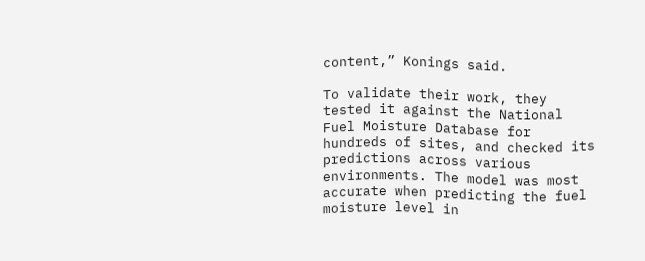content,” Konings said.

To validate their work, they tested it against the National Fuel Moisture Database for hundreds of sites, and checked its predictions across various environments. The model was most accurate when predicting the fuel moisture level in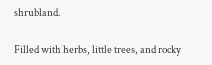shrubland.

Filled with herbs, little trees, and rocky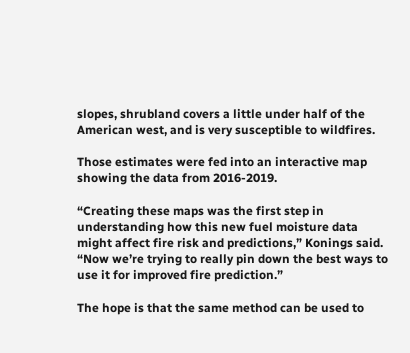slopes, shrubland covers a little under half of the American west, and is very susceptible to wildfires.

Those estimates were fed into an interactive map showing the data from 2016-2019.

“Creating these maps was the first step in understanding how this new fuel moisture data might affect fire risk and predictions,” Konings said. “Now we’re trying to really pin down the best ways to use it for improved fire prediction.”

The hope is that the same method can be used to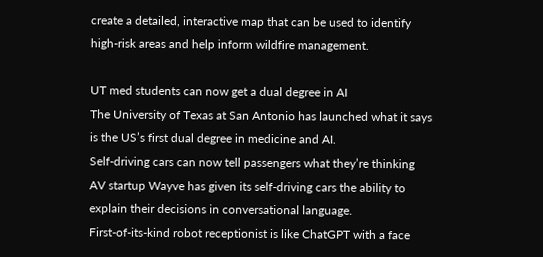create a detailed, interactive map that can be used to identify high-risk areas and help inform wildfire management.

UT med students can now get a dual degree in AI
The University of Texas at San Antonio has launched what it says is the US’s first dual degree in medicine and AI.
Self-driving cars can now tell passengers what they’re thinking
AV startup Wayve has given its self-driving cars the ability to explain their decisions in conversational language.
First-of-its-kind robot receptionist is like ChatGPT with a face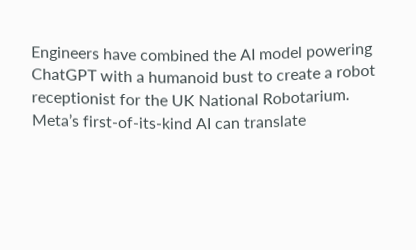Engineers have combined the AI model powering ChatGPT with a humanoid bust to create a robot receptionist for the UK National Robotarium.
Meta’s first-of-its-kind AI can translate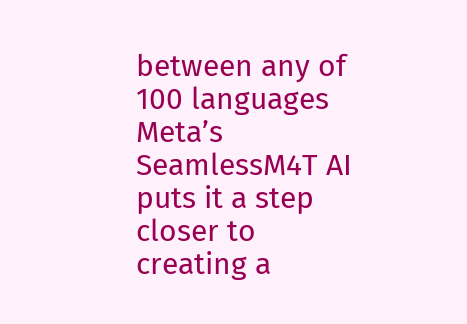between any of 100 languages
Meta’s SeamlessM4T AI puts it a step closer to creating a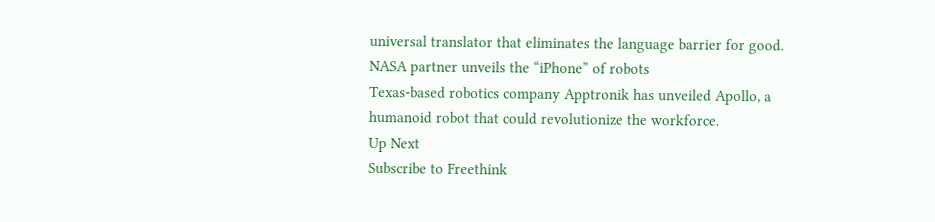universal translator that eliminates the language barrier for good.
NASA partner unveils the “iPhone” of robots
Texas-based robotics company Apptronik has unveiled Apollo, a humanoid robot that could revolutionize the workforce.
Up Next
Subscribe to Freethink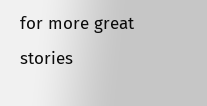for more great stories